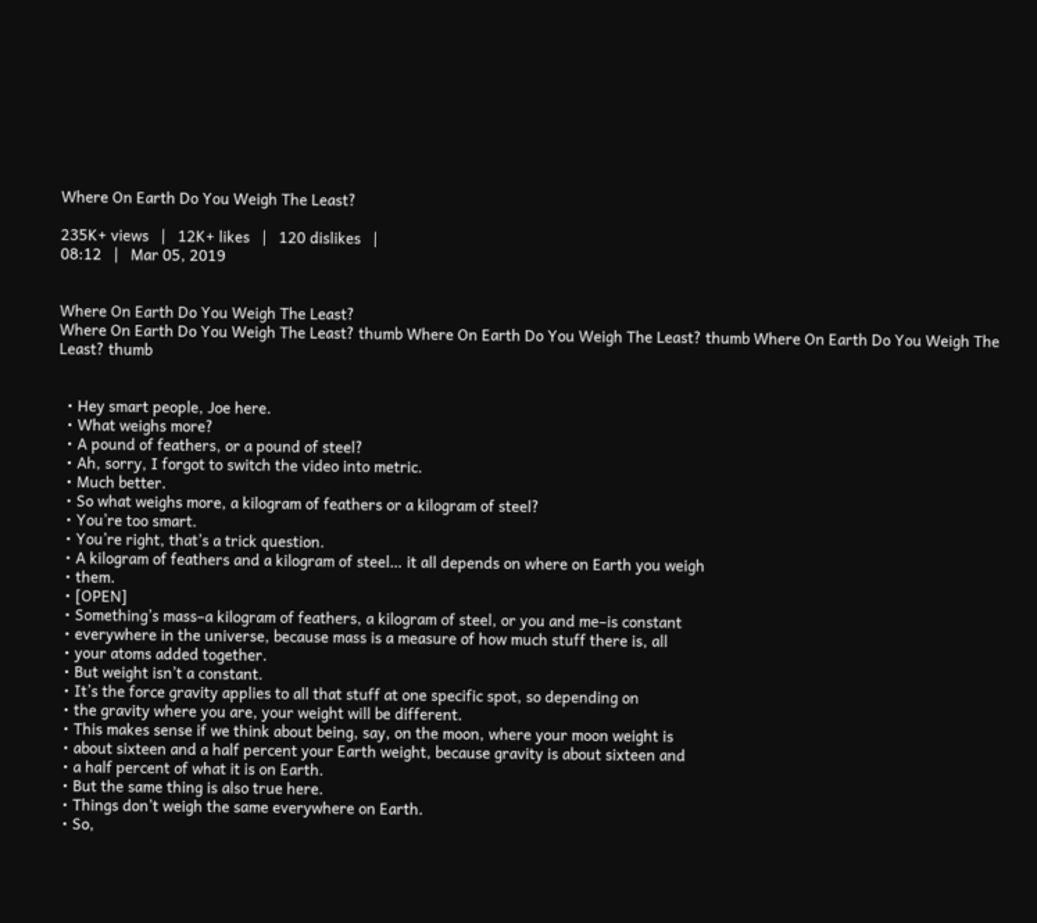Where On Earth Do You Weigh The Least?

235K+ views   |   12K+ likes   |   120 dislikes   |
08:12   |   Mar 05, 2019


Where On Earth Do You Weigh The Least?
Where On Earth Do You Weigh The Least? thumb Where On Earth Do You Weigh The Least? thumb Where On Earth Do You Weigh The Least? thumb


  • Hey smart people, Joe here.
  • What weighs more?
  • A pound of feathers, or a pound of steel?
  • Ah, sorry, I forgot to switch the video into metric.
  • Much better.
  • So what weighs more, a kilogram of feathers or a kilogram of steel?
  • You’re too smart.
  • You’re right, that’s a trick question.
  • A kilogram of feathers and a kilogram of steel… it all depends on where on Earth you weigh
  • them.
  • [OPEN]
  • Something’s mass–a kilogram of feathers, a kilogram of steel, or you and me–is constant
  • everywhere in the universe, because mass is a measure of how much stuff there is, all
  • your atoms added together.
  • But weight isn’t a constant.
  • It’s the force gravity applies to all that stuff at one specific spot, so depending on
  • the gravity where you are, your weight will be different.
  • This makes sense if we think about being, say, on the moon, where your moon weight is
  • about sixteen and a half percent your Earth weight, because gravity is about sixteen and
  • a half percent of what it is on Earth.
  • But the same thing is also true here.
  • Things don’t weigh the same everywhere on Earth.
  • So,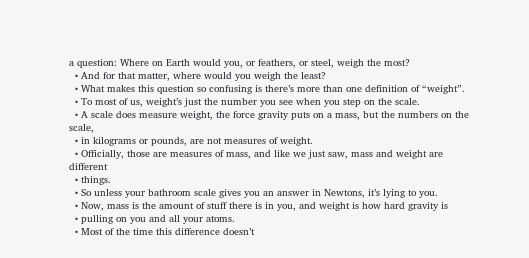a question: Where on Earth would you, or feathers, or steel, weigh the most?
  • And for that matter, where would you weigh the least?
  • What makes this question so confusing is there’s more than one definition of “weight”.
  • To most of us, weight’s just the number you see when you step on the scale.
  • A scale does measure weight, the force gravity puts on a mass, but the numbers on the scale,
  • in kilograms or pounds, are not measures of weight.
  • Officially, those are measures of mass, and like we just saw, mass and weight are different
  • things.
  • So unless your bathroom scale gives you an answer in Newtons, it’s lying to you.
  • Now, mass is the amount of stuff there is in you, and weight is how hard gravity is
  • pulling on you and all your atoms.
  • Most of the time this difference doesn’t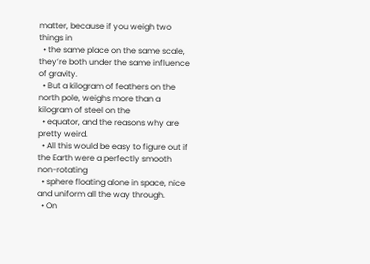matter, because if you weigh two things in
  • the same place on the same scale, they’re both under the same influence of gravity.
  • But a kilogram of feathers on the north pole, weighs more than a kilogram of steel on the
  • equator, and the reasons why are pretty weird.
  • All this would be easy to figure out if the Earth were a perfectly smooth non-rotating
  • sphere floating alone in space, nice and uniform all the way through.
  • On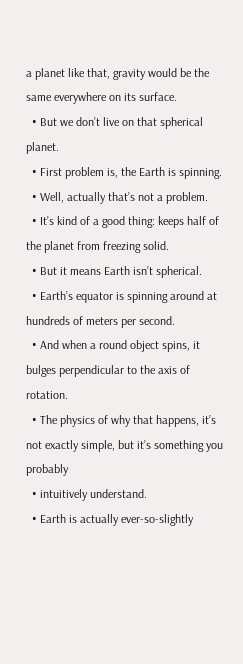a planet like that, gravity would be the same everywhere on its surface.
  • But we don’t live on that spherical planet.
  • First problem is, the Earth is spinning.
  • Well, actually that’s not a problem.
  • It’s kind of a good thing: keeps half of the planet from freezing solid.
  • But it means Earth isn’t spherical.
  • Earth’s equator is spinning around at hundreds of meters per second.
  • And when a round object spins, it bulges perpendicular to the axis of rotation.
  • The physics of why that happens, it’s not exactly simple, but it’s something you probably
  • intuitively understand.
  • Earth is actually ever-so-slightly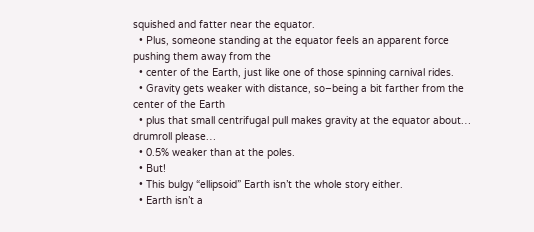squished and fatter near the equator.
  • Plus, someone standing at the equator feels an apparent force pushing them away from the
  • center of the Earth, just like one of those spinning carnival rides.
  • Gravity gets weaker with distance, so–being a bit farther from the center of the Earth
  • plus that small centrifugal pull makes gravity at the equator about… drumroll please…
  • 0.5% weaker than at the poles.
  • But!
  • This bulgy “ellipsoid” Earth isn’t the whole story either.
  • Earth isn’t a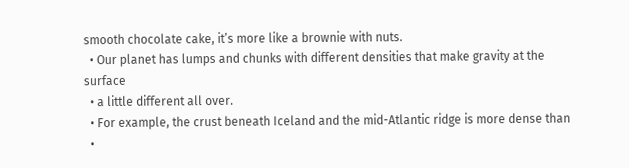smooth chocolate cake, it’s more like a brownie with nuts.
  • Our planet has lumps and chunks with different densities that make gravity at the surface
  • a little different all over.
  • For example, the crust beneath Iceland and the mid-Atlantic ridge is more dense than
  •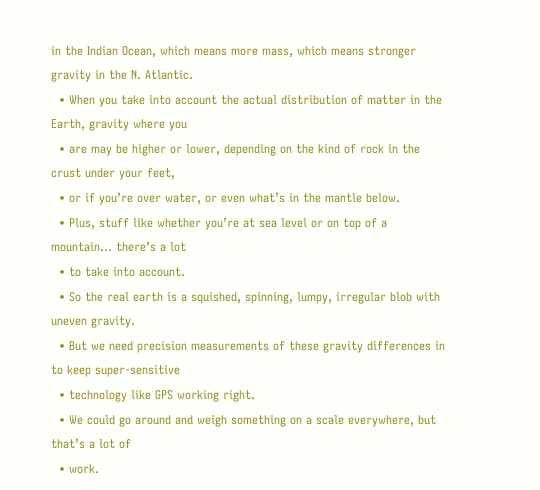in the Indian Ocean, which means more mass, which means stronger gravity in the N. Atlantic.
  • When you take into account the actual distribution of matter in the Earth, gravity where you
  • are may be higher or lower, depending on the kind of rock in the crust under your feet,
  • or if you’re over water, or even what’s in the mantle below.
  • Plus, stuff like whether you’re at sea level or on top of a mountain… there’s a lot
  • to take into account.
  • So the real earth is a squished, spinning, lumpy, irregular blob with uneven gravity.
  • But we need precision measurements of these gravity differences in to keep super-sensitive
  • technology like GPS working right.
  • We could go around and weigh something on a scale everywhere, but that’s a lot of
  • work.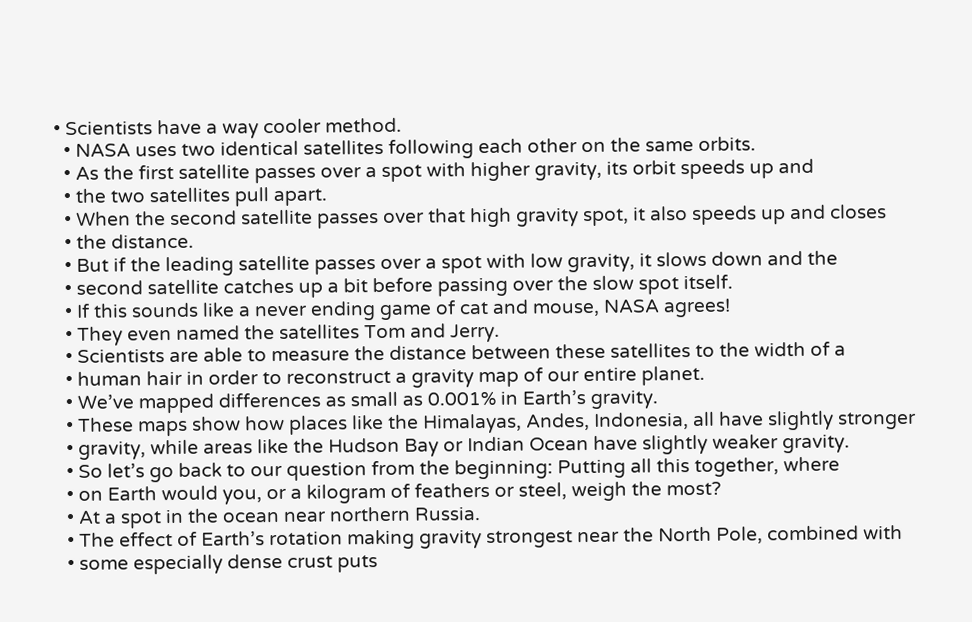• Scientists have a way cooler method.
  • NASA uses two identical satellites following each other on the same orbits.
  • As the first satellite passes over a spot with higher gravity, its orbit speeds up and
  • the two satellites pull apart.
  • When the second satellite passes over that high gravity spot, it also speeds up and closes
  • the distance.
  • But if the leading satellite passes over a spot with low gravity, it slows down and the
  • second satellite catches up a bit before passing over the slow spot itself.
  • If this sounds like a never ending game of cat and mouse, NASA agrees!
  • They even named the satellites Tom and Jerry.
  • Scientists are able to measure the distance between these satellites to the width of a
  • human hair in order to reconstruct a gravity map of our entire planet.
  • We’ve mapped differences as small as 0.001% in Earth’s gravity.
  • These maps show how places like the Himalayas, Andes, Indonesia, all have slightly stronger
  • gravity, while areas like the Hudson Bay or Indian Ocean have slightly weaker gravity.
  • So let’s go back to our question from the beginning: Putting all this together, where
  • on Earth would you, or a kilogram of feathers or steel, weigh the most?
  • At a spot in the ocean near northern Russia.
  • The effect of Earth’s rotation making gravity strongest near the North Pole, combined with
  • some especially dense crust puts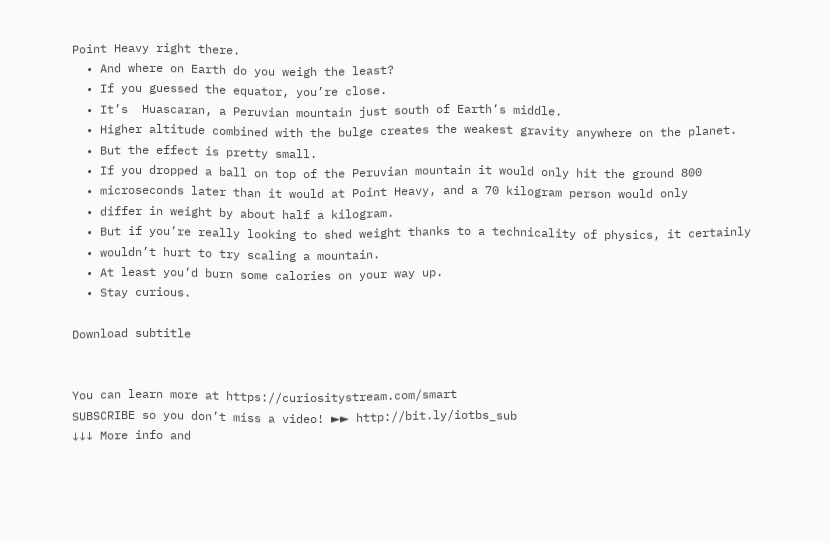Point Heavy right there.
  • And where on Earth do you weigh the least?
  • If you guessed the equator, you’re close.
  • It’s  Huascaran, a Peruvian mountain just south of Earth’s middle.
  • Higher altitude combined with the bulge creates the weakest gravity anywhere on the planet.
  • But the effect is pretty small.
  • If you dropped a ball on top of the Peruvian mountain it would only hit the ground 800
  • microseconds later than it would at Point Heavy, and a 70 kilogram person would only
  • differ in weight by about half a kilogram.
  • But if you’re really looking to shed weight thanks to a technicality of physics, it certainly
  • wouldn’t hurt to try scaling a mountain.
  • At least you’d burn some calories on your way up.
  • Stay curious.

Download subtitle


You can learn more at https://curiositystream.com/smart
SUBSCRIBE so you don’t miss a video! ►► http://bit.ly/iotbs_sub
↓↓↓ More info and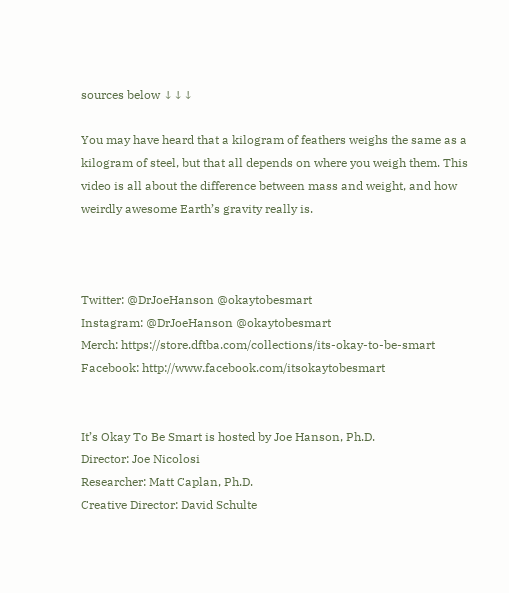sources below ↓↓↓

You may have heard that a kilogram of feathers weighs the same as a kilogram of steel, but that all depends on where you weigh them. This video is all about the difference between mass and weight, and how weirdly awesome Earth’s gravity really is.



Twitter: @DrJoeHanson @okaytobesmart
Instagram: @DrJoeHanson @okaytobesmart
Merch: https://store.dftba.com/collections/its-okay-to-be-smart
Facebook: http://www.facebook.com/itsokaytobesmart


It’s Okay To Be Smart is hosted by Joe Hanson, Ph.D.
Director: Joe Nicolosi
Researcher: Matt Caplan, Ph.D.
Creative Director: David Schulte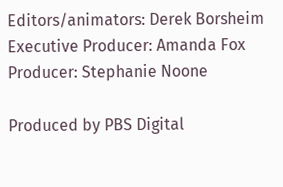Editors/animators: Derek Borsheim
Executive Producer: Amanda Fox
Producer: Stephanie Noone

Produced by PBS Digital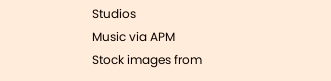Studios
Music via APM
Stock images from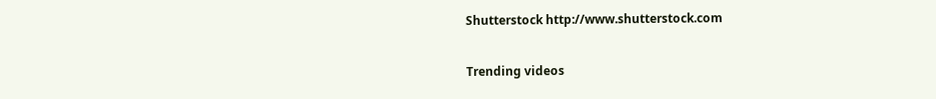Shutterstock http://www.shutterstock.com

Trending videos